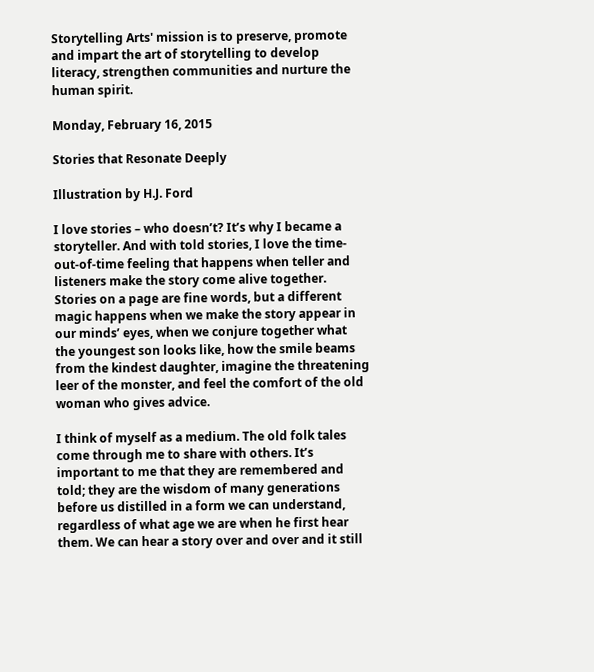Storytelling Arts' mission is to preserve, promote and impart the art of storytelling to develop literacy, strengthen communities and nurture the human spirit.

Monday, February 16, 2015

Stories that Resonate Deeply

Illustration by H.J. Ford

I love stories – who doesn’t? It’s why I became a storyteller. And with told stories, I love the time-out-of-time feeling that happens when teller and listeners make the story come alive together. Stories on a page are fine words, but a different magic happens when we make the story appear in our minds’ eyes, when we conjure together what the youngest son looks like, how the smile beams from the kindest daughter, imagine the threatening leer of the monster, and feel the comfort of the old woman who gives advice.

I think of myself as a medium. The old folk tales come through me to share with others. It’s important to me that they are remembered and told; they are the wisdom of many generations before us distilled in a form we can understand, regardless of what age we are when he first hear them. We can hear a story over and over and it still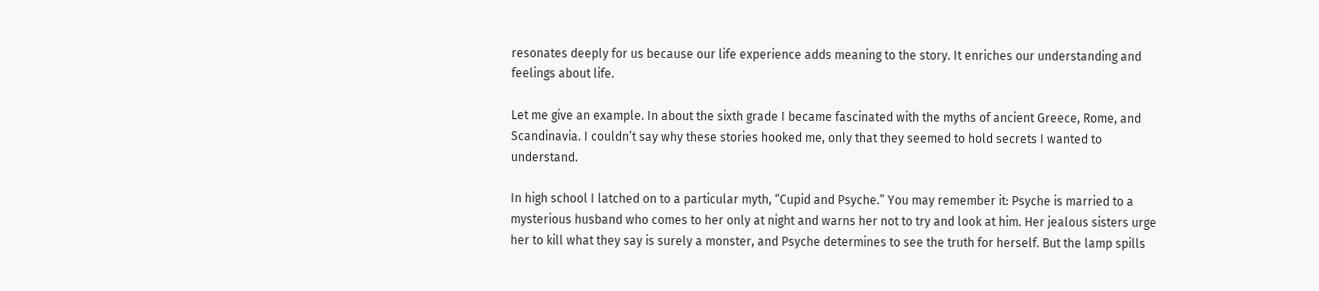resonates deeply for us because our life experience adds meaning to the story. It enriches our understanding and feelings about life.

Let me give an example. In about the sixth grade I became fascinated with the myths of ancient Greece, Rome, and Scandinavia. I couldn’t say why these stories hooked me, only that they seemed to hold secrets I wanted to understand.

In high school I latched on to a particular myth, “Cupid and Psyche.” You may remember it: Psyche is married to a mysterious husband who comes to her only at night and warns her not to try and look at him. Her jealous sisters urge her to kill what they say is surely a monster, and Psyche determines to see the truth for herself. But the lamp spills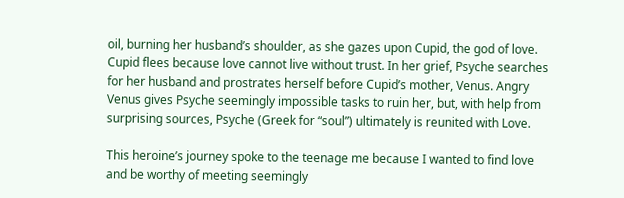oil, burning her husband’s shoulder, as she gazes upon Cupid, the god of love. Cupid flees because love cannot live without trust. In her grief, Psyche searches for her husband and prostrates herself before Cupid’s mother, Venus. Angry Venus gives Psyche seemingly impossible tasks to ruin her, but, with help from surprising sources, Psyche (Greek for “soul”) ultimately is reunited with Love.

This heroine’s journey spoke to the teenage me because I wanted to find love and be worthy of meeting seemingly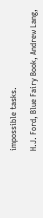impossible tasks.

H.J. Ford, Blue Fairy Book, Andrew Lang,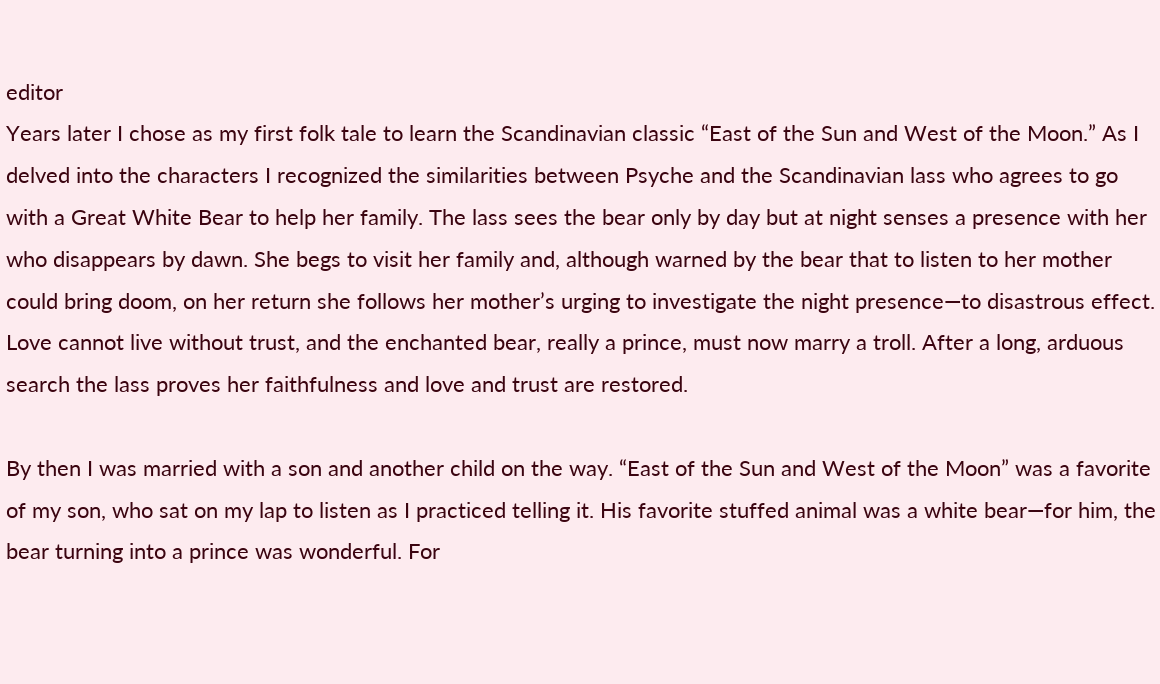editor
Years later I chose as my first folk tale to learn the Scandinavian classic “East of the Sun and West of the Moon.” As I delved into the characters I recognized the similarities between Psyche and the Scandinavian lass who agrees to go with a Great White Bear to help her family. The lass sees the bear only by day but at night senses a presence with her who disappears by dawn. She begs to visit her family and, although warned by the bear that to listen to her mother could bring doom, on her return she follows her mother’s urging to investigate the night presence—to disastrous effect. Love cannot live without trust, and the enchanted bear, really a prince, must now marry a troll. After a long, arduous search the lass proves her faithfulness and love and trust are restored.

By then I was married with a son and another child on the way. “East of the Sun and West of the Moon” was a favorite of my son, who sat on my lap to listen as I practiced telling it. His favorite stuffed animal was a white bear—for him, the bear turning into a prince was wonderful. For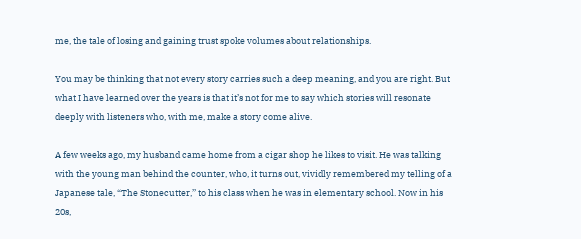me, the tale of losing and gaining trust spoke volumes about relationships.

You may be thinking that not every story carries such a deep meaning, and you are right. But what I have learned over the years is that it’s not for me to say which stories will resonate deeply with listeners who, with me, make a story come alive.

A few weeks ago, my husband came home from a cigar shop he likes to visit. He was talking with the young man behind the counter, who, it turns out, vividly remembered my telling of a Japanese tale, “The Stonecutter,’’ to his class when he was in elementary school. Now in his 20s,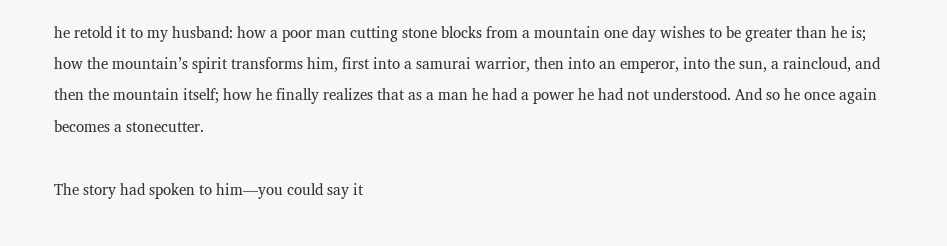he retold it to my husband: how a poor man cutting stone blocks from a mountain one day wishes to be greater than he is; how the mountain’s spirit transforms him, first into a samurai warrior, then into an emperor, into the sun, a raincloud, and then the mountain itself; how he finally realizes that as a man he had a power he had not understood. And so he once again becomes a stonecutter.

The story had spoken to him—you could say it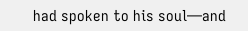had spoken to his soul—and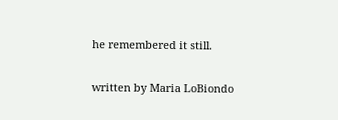he remembered it still.

written by Maria LoBiondo